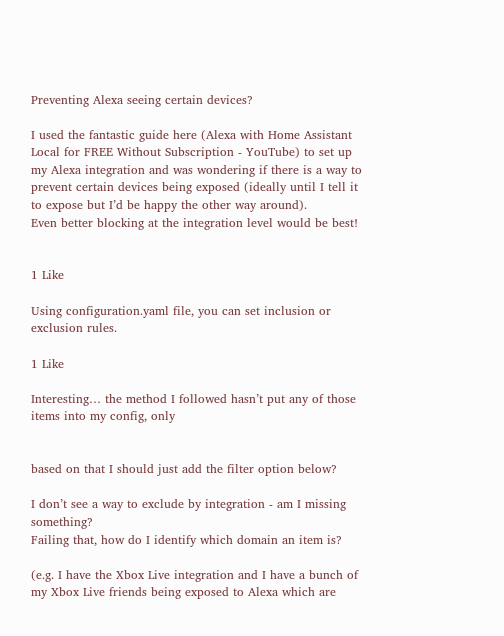Preventing Alexa seeing certain devices?

I used the fantastic guide here (Alexa with Home Assistant Local for FREE Without Subscription - YouTube) to set up my Alexa integration and was wondering if there is a way to prevent certain devices being exposed (ideally until I tell it to expose but I’d be happy the other way around).
Even better blocking at the integration level would be best!


1 Like

Using configuration.yaml file, you can set inclusion or exclusion rules.

1 Like

Interesting… the method I followed hasn’t put any of those items into my config, only


based on that I should just add the filter option below?

I don’t see a way to exclude by integration - am I missing something?
Failing that, how do I identify which domain an item is?

(e.g. I have the Xbox Live integration and I have a bunch of my Xbox Live friends being exposed to Alexa which are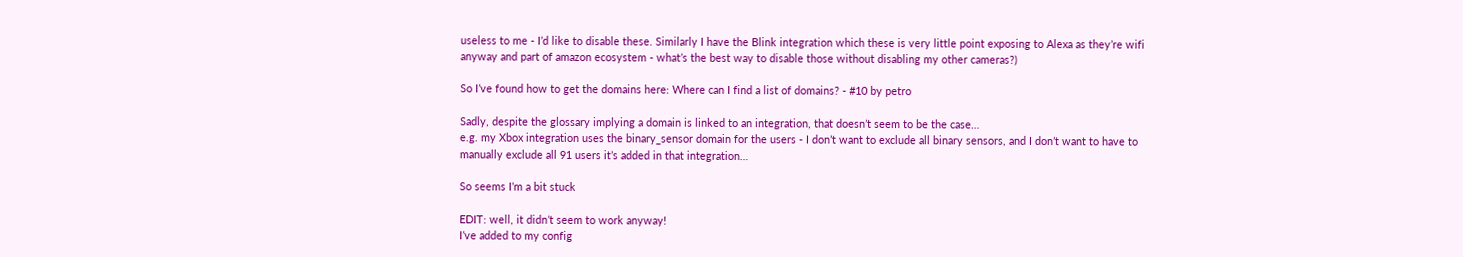useless to me - I’d like to disable these. Similarly I have the Blink integration which these is very little point exposing to Alexa as they’re wifi anyway and part of amazon ecosystem - what’s the best way to disable those without disabling my other cameras?)

So I’ve found how to get the domains here: Where can I find a list of domains? - #10 by petro

Sadly, despite the glossary implying a domain is linked to an integration, that doesn’t seem to be the case…
e.g. my Xbox integration uses the binary_sensor domain for the users - I don’t want to exclude all binary sensors, and I don’t want to have to manually exclude all 91 users it’s added in that integration…

So seems I’m a bit stuck

EDIT: well, it didn’t seem to work anyway!
I’ve added to my config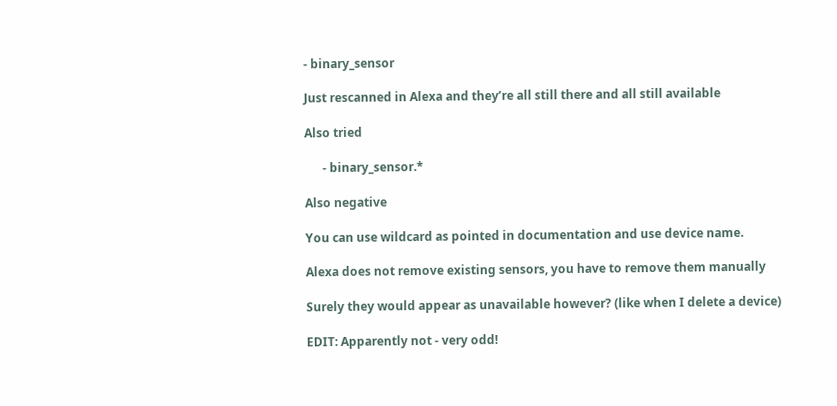- binary_sensor

Just rescanned in Alexa and they’re all still there and all still available

Also tried

      - binary_sensor.*

Also negative

You can use wildcard as pointed in documentation and use device name.

Alexa does not remove existing sensors, you have to remove them manually

Surely they would appear as unavailable however? (like when I delete a device)

EDIT: Apparently not - very odd!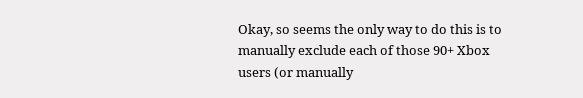Okay, so seems the only way to do this is to manually exclude each of those 90+ Xbox users (or manually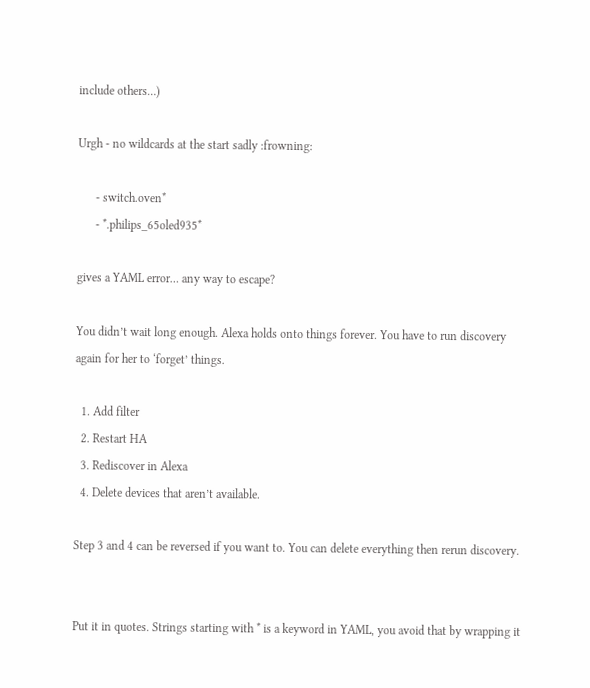include others…)

Urgh - no wildcards at the start sadly :frowning:

      - switch.oven*
      - *.philips_65oled935*

gives a YAML error… any way to escape?

You didn’t wait long enough. Alexa holds onto things forever. You have to run discovery again for her to ‘forget’ things.

  1. Add filter
  2. Restart HA
  3. Rediscover in Alexa
  4. Delete devices that aren’t available.

Step 3 and 4 can be reversed if you want to. You can delete everything then rerun discovery.


Put it in quotes. Strings starting with * is a keyword in YAML, you avoid that by wrapping it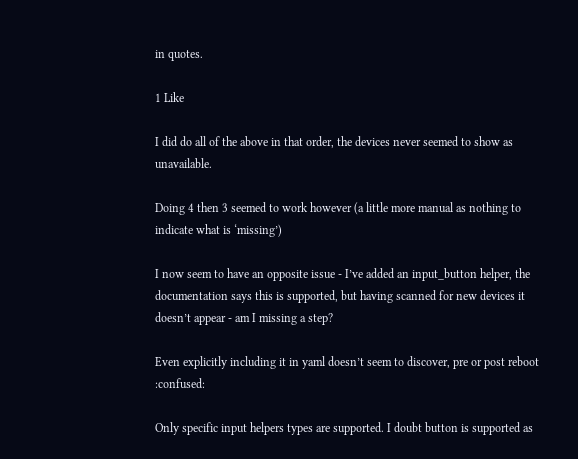in quotes.

1 Like

I did do all of the above in that order, the devices never seemed to show as unavailable.

Doing 4 then 3 seemed to work however (a little more manual as nothing to indicate what is ‘missing’)

I now seem to have an opposite issue - I’ve added an input_button helper, the documentation says this is supported, but having scanned for new devices it doesn’t appear - am I missing a step?

Even explicitly including it in yaml doesn’t seem to discover, pre or post reboot :confused:

Only specific input helpers types are supported. I doubt button is supported as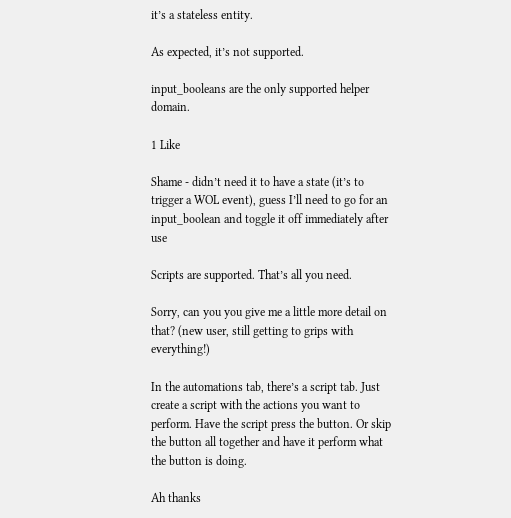it’s a stateless entity.

As expected, it’s not supported.

input_booleans are the only supported helper domain.

1 Like

Shame - didn’t need it to have a state (it’s to trigger a WOL event), guess I’ll need to go for an input_boolean and toggle it off immediately after use

Scripts are supported. That’s all you need.

Sorry, can you you give me a little more detail on that? (new user, still getting to grips with everything!)

In the automations tab, there’s a script tab. Just create a script with the actions you want to perform. Have the script press the button. Or skip the button all together and have it perform what the button is doing.

Ah thanks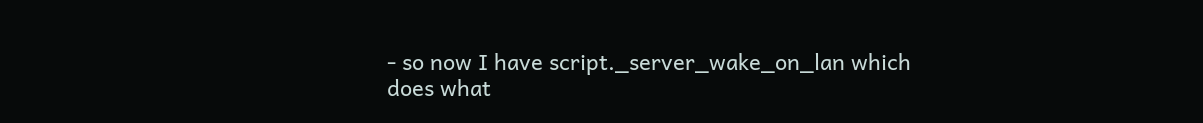- so now I have script._server_wake_on_lan which does what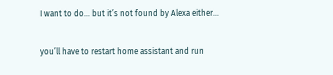I want to do… but it’s not found by Alexa either…

you’ll have to restart home assistant and run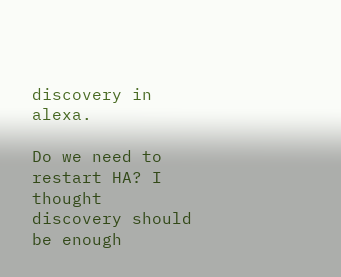discovery in alexa.

Do we need to restart HA? I thought discovery should be enough